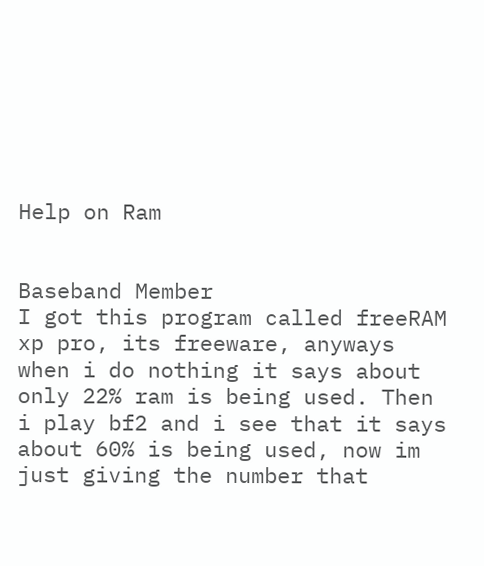Help on Ram


Baseband Member
I got this program called freeRAM xp pro, its freeware, anyways when i do nothing it says about only 22% ram is being used. Then i play bf2 and i see that it says about 60% is being used, now im just giving the number that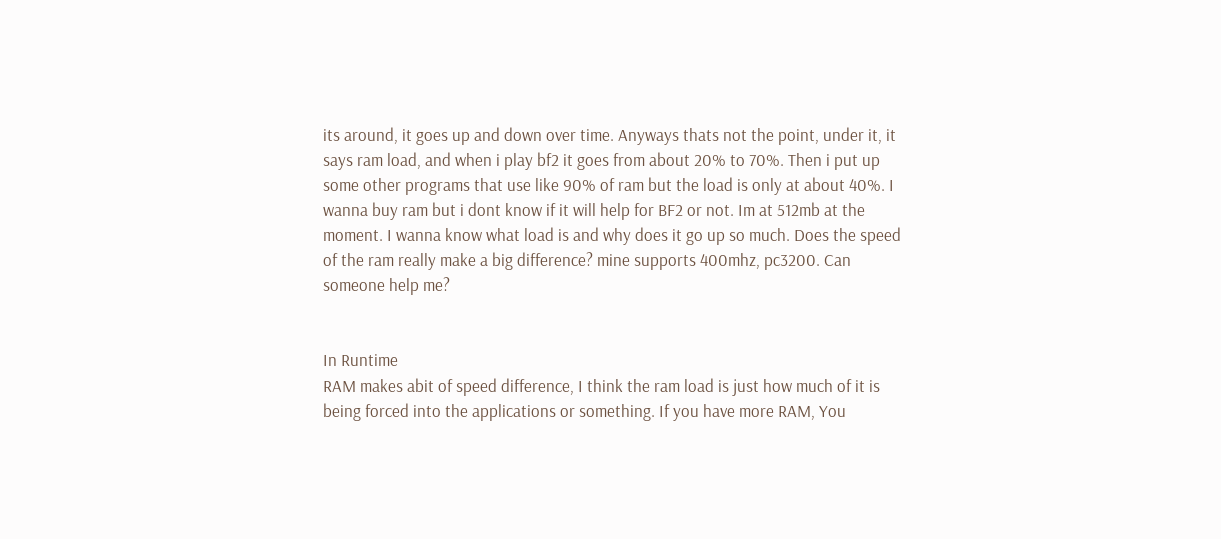its around, it goes up and down over time. Anyways thats not the point, under it, it says ram load, and when i play bf2 it goes from about 20% to 70%. Then i put up some other programs that use like 90% of ram but the load is only at about 40%. I wanna buy ram but i dont know if it will help for BF2 or not. Im at 512mb at the moment. I wanna know what load is and why does it go up so much. Does the speed of the ram really make a big difference? mine supports 400mhz, pc3200. Can someone help me?


In Runtime
RAM makes abit of speed difference, I think the ram load is just how much of it is being forced into the applications or something. If you have more RAM, You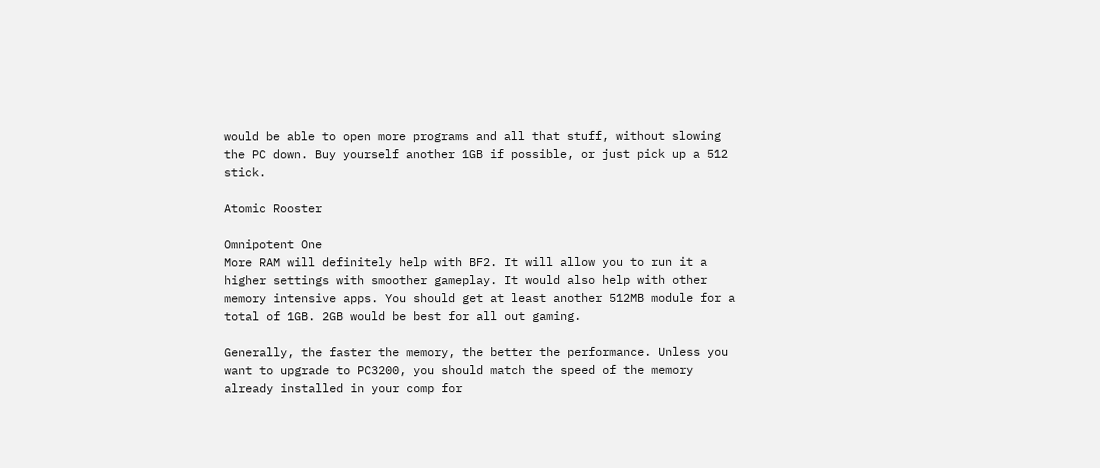would be able to open more programs and all that stuff, without slowing the PC down. Buy yourself another 1GB if possible, or just pick up a 512 stick.

Atomic Rooster

Omnipotent One
More RAM will definitely help with BF2. It will allow you to run it a higher settings with smoother gameplay. It would also help with other memory intensive apps. You should get at least another 512MB module for a total of 1GB. 2GB would be best for all out gaming.

Generally, the faster the memory, the better the performance. Unless you want to upgrade to PC3200, you should match the speed of the memory already installed in your comp for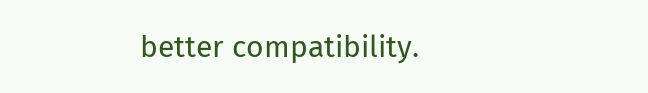better compatibility.